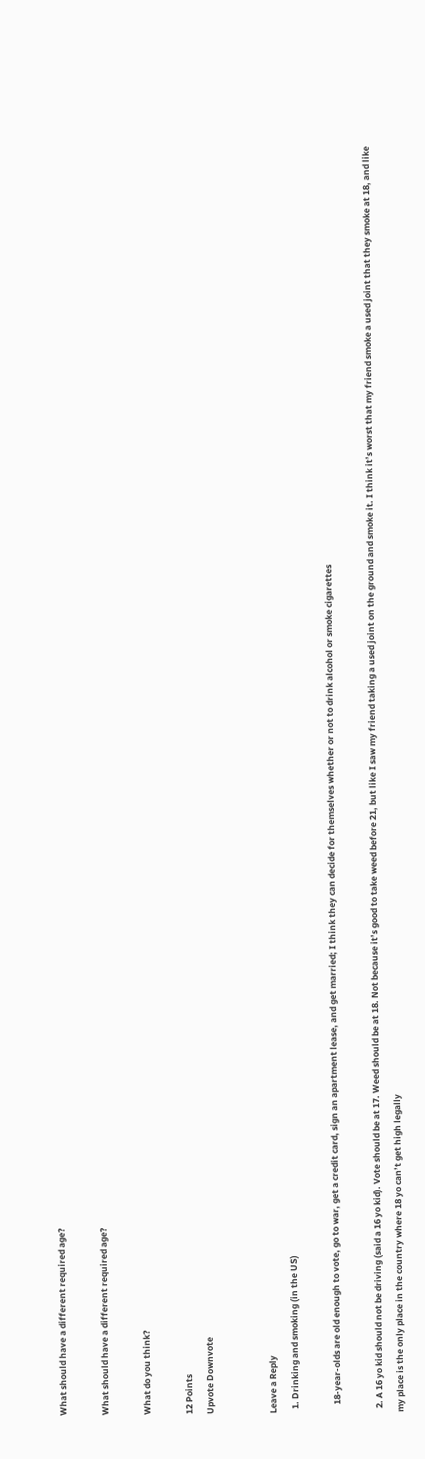What should have a different required age?

What should have a different required age?

What do you think?

12 Points
Upvote Downvote


Leave a Reply
  1. Drinking and smoking (in the US)

    18-year-olds are old enough to vote, go to war, get a credit card, sign an apartment lease, and get married; I think they can decide for themselves whether or not to drink alcohol or smoke cigarettes

  2. A 16 yo kid should not be driving (said a 16 yo kid). Vote should be at 17. Weed should be at 18. Not because it’s good to take weed before 21, but like I saw my friend taking a used joint on the ground and smoke it. I think it’s worst that my friend smoke a used joint that they smoke at 18, and like my place is the only place in the country where 18 yo can’t get high legally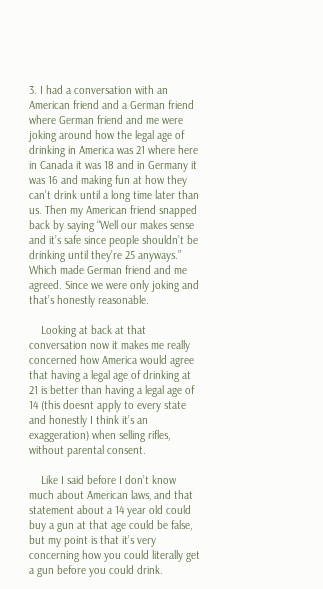3. I had a conversation with an American friend and a German friend where German friend and me were joking around how the legal age of drinking in America was 21 where here in Canada it was 18 and in Germany it was 16 and making fun at how they can’t drink until a long time later than us. Then my American friend snapped back by saying “Well our makes sense and it’s safe since people shouldn’t be drinking until they’re 25 anyways.” Which made German friend and me agreed. Since we were only joking and that’s honestly reasonable.

    Looking at back at that conversation now it makes me really concerned how America would agree that having a legal age of drinking at 21 is better than having a legal age of 14 (this doesnt apply to every state and honestly I think it’s an exaggeration) when selling rifles, without parental consent.

    Like I said before I don’t know much about American laws, and that statement about a 14 year old could buy a gun at that age could be false, but my point is that it’s very concerning how you could literally get a gun before you could drink.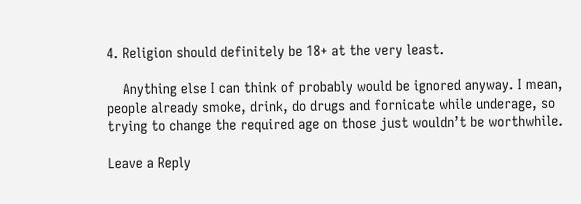4. Religion should definitely be 18+ at the very least.

    Anything else I can think of probably would be ignored anyway. I mean, people already smoke, drink, do drugs and fornicate while underage, so trying to change the required age on those just wouldn’t be worthwhile.

Leave a Reply